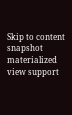Skip to content
snapshot materialized view support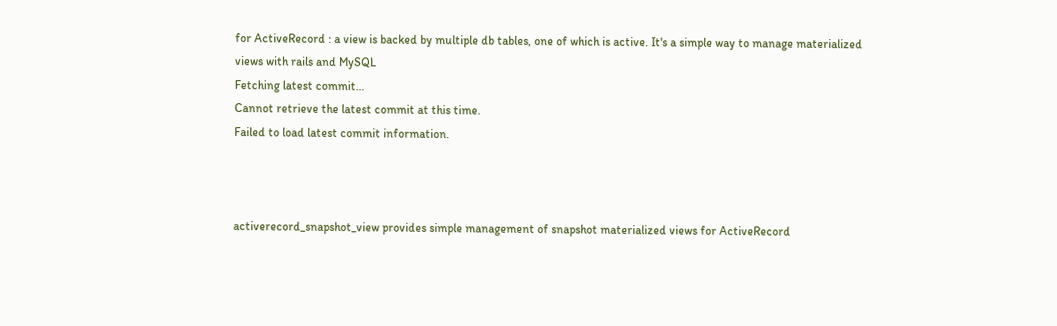for ActiveRecord : a view is backed by multiple db tables, one of which is active. It's a simple way to manage materialized views with rails and MySQL
Fetching latest commit…
Cannot retrieve the latest commit at this time.
Failed to load latest commit information.



activerecord_snapshot_view provides simple management of snapshot materialized views for ActiveRecord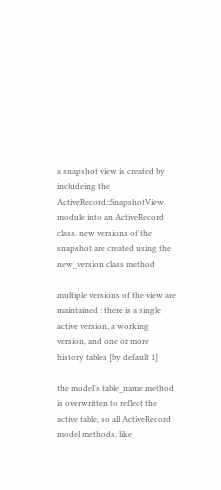a snapshot view is created by includeing the ActiveRecord::SnapshotView module into an ActiveRecord class. new versions of the snapshot are created using the new_version class method

multiple versions of the view are maintained : there is a single active version, a working version, and one or more history tables [by default 1]

the model's table_name method is overwritten to reflect the active table, so all ActiveRecord model methods, like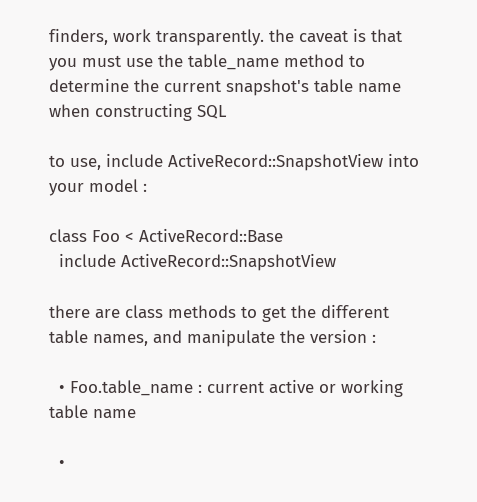finders, work transparently. the caveat is that you must use the table_name method to determine the current snapshot's table name when constructing SQL

to use, include ActiveRecord::SnapshotView into your model :

class Foo < ActiveRecord::Base
  include ActiveRecord::SnapshotView

there are class methods to get the different table names, and manipulate the version :

  • Foo.table_name : current active or working table name

  •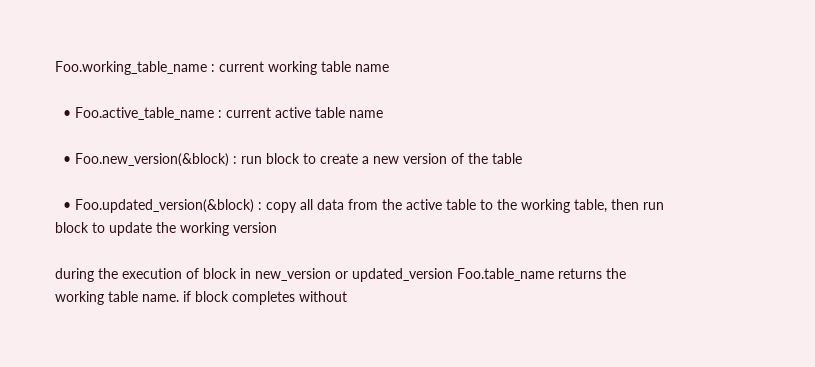Foo.working_table_name : current working table name

  • Foo.active_table_name : current active table name

  • Foo.new_version(&block) : run block to create a new version of the table

  • Foo.updated_version(&block) : copy all data from the active table to the working table, then run block to update the working version

during the execution of block in new_version or updated_version Foo.table_name returns the working table name. if block completes without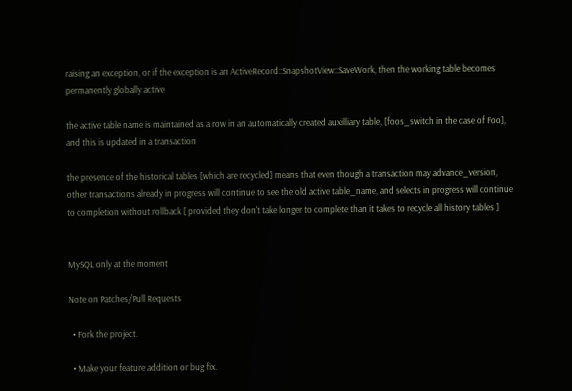raising an exception, or if the exception is an ActiveRecord::SnapshotView::SaveWork, then the working table becomes permanently globally active

the active table name is maintained as a row in an automatically created auxilliary table, [foos_switch in the case of Foo], and this is updated in a transaction

the presence of the historical tables [which are recycled] means that even though a transaction may advance_version, other transactions already in progress will continue to see the old active table_name, and selects in progress will continue to completion without rollback [ provided they don't take longer to complete than it takes to recycle all history tables ]


MySQL only at the moment

Note on Patches/Pull Requests

  • Fork the project.

  • Make your feature addition or bug fix.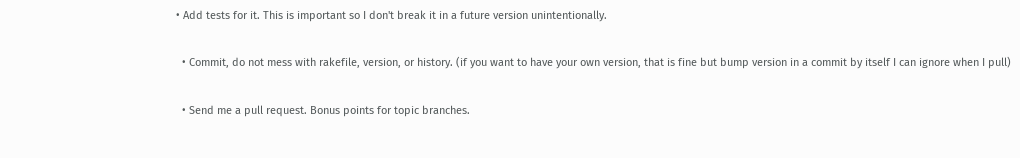• Add tests for it. This is important so I don't break it in a future version unintentionally.

  • Commit, do not mess with rakefile, version, or history. (if you want to have your own version, that is fine but bump version in a commit by itself I can ignore when I pull)

  • Send me a pull request. Bonus points for topic branches.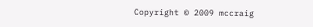Copyright © 2009 mccraig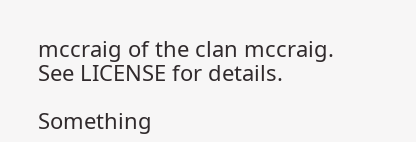mccraig of the clan mccraig. See LICENSE for details.

Something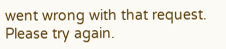went wrong with that request. Please try again.